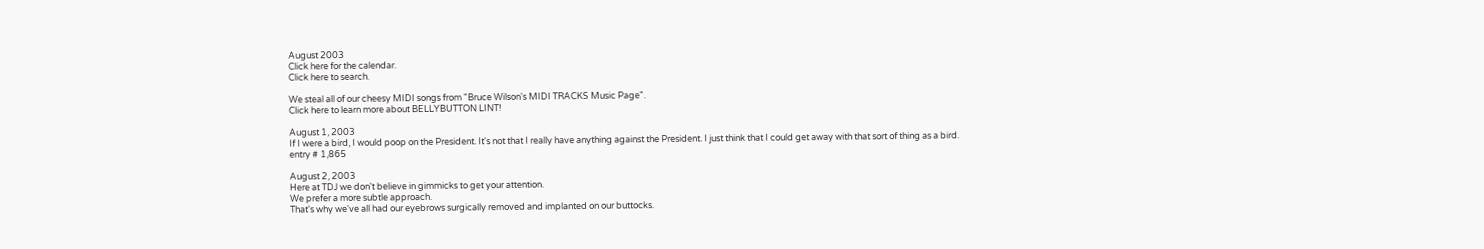August 2003
Click here for the calendar.
Click here to search.

We steal all of our cheesy MIDI songs from "Bruce Wilson's MIDI TRACKS Music Page".
Click here to learn more about BELLYBUTTON LINT!

August 1, 2003
If I were a bird, I would poop on the President. It's not that I really have anything against the President. I just think that I could get away with that sort of thing as a bird.
entry # 1,865

August 2, 2003
Here at TDJ we don't believe in gimmicks to get your attention.
We prefer a more subtle approach.
That's why we've all had our eyebrows surgically removed and implanted on our buttocks.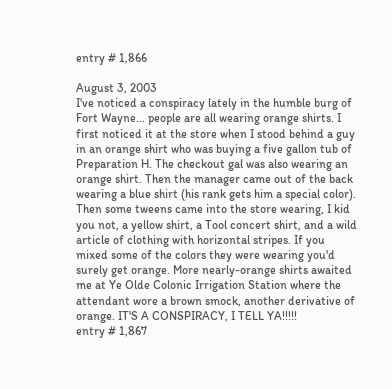entry # 1,866

August 3, 2003
I've noticed a conspiracy lately in the humble burg of Fort Wayne... people are all wearing orange shirts. I first noticed it at the store when I stood behind a guy in an orange shirt who was buying a five gallon tub of Preparation H. The checkout gal was also wearing an orange shirt. Then the manager came out of the back wearing a blue shirt (his rank gets him a special color). Then some tweens came into the store wearing, I kid you not, a yellow shirt, a Tool concert shirt, and a wild article of clothing with horizontal stripes. If you mixed some of the colors they were wearing you'd surely get orange. More nearly-orange shirts awaited me at Ye Olde Colonic Irrigation Station where the attendant wore a brown smock, another derivative of orange. IT'S A CONSPIRACY, I TELL YA!!!!!
entry # 1,867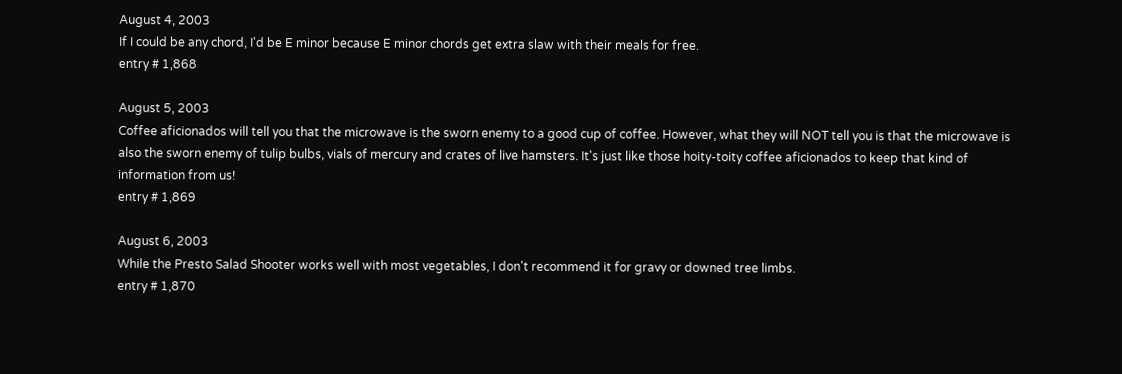August 4, 2003
If I could be any chord, I'd be E minor because E minor chords get extra slaw with their meals for free.
entry # 1,868

August 5, 2003
Coffee aficionados will tell you that the microwave is the sworn enemy to a good cup of coffee. However, what they will NOT tell you is that the microwave is also the sworn enemy of tulip bulbs, vials of mercury and crates of live hamsters. It's just like those hoity-toity coffee aficionados to keep that kind of information from us!
entry # 1,869

August 6, 2003
While the Presto Salad Shooter works well with most vegetables, I don't recommend it for gravy or downed tree limbs.
entry # 1,870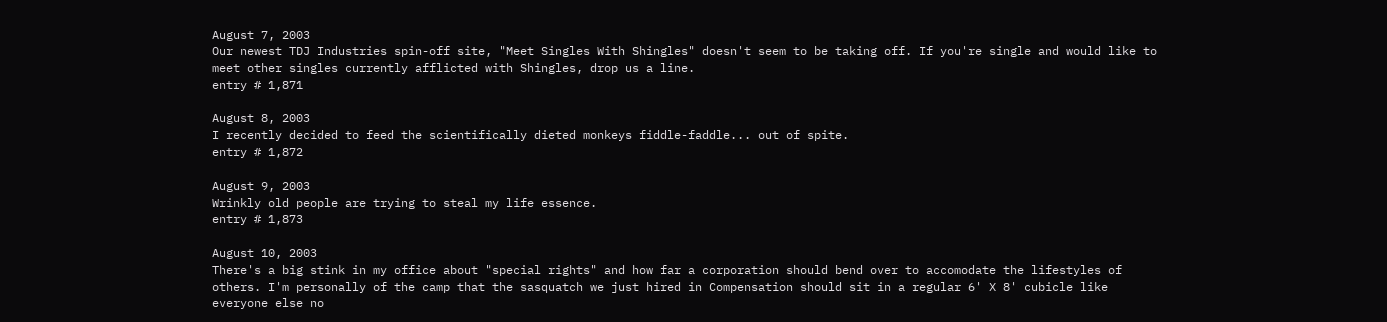August 7, 2003
Our newest TDJ Industries spin-off site, "Meet Singles With Shingles" doesn't seem to be taking off. If you're single and would like to meet other singles currently afflicted with Shingles, drop us a line.
entry # 1,871

August 8, 2003
I recently decided to feed the scientifically dieted monkeys fiddle-faddle... out of spite.
entry # 1,872

August 9, 2003
Wrinkly old people are trying to steal my life essence.
entry # 1,873

August 10, 2003
There's a big stink in my office about "special rights" and how far a corporation should bend over to accomodate the lifestyles of others. I'm personally of the camp that the sasquatch we just hired in Compensation should sit in a regular 6' X 8' cubicle like everyone else no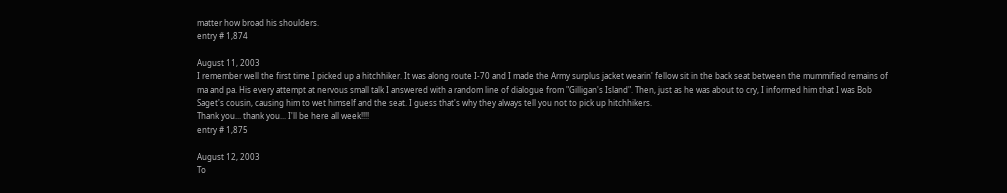matter how broad his shoulders.
entry # 1,874

August 11, 2003
I remember well the first time I picked up a hitchhiker. It was along route I-70 and I made the Army surplus jacket wearin' fellow sit in the back seat between the mummified remains of ma and pa. His every attempt at nervous small talk I answered with a random line of dialogue from "Gilligan's Island". Then, just as he was about to cry, I informed him that I was Bob Saget's cousin, causing him to wet himself and the seat. I guess that's why they always tell you not to pick up hitchhikers.
Thank you... thank you... I'll be here all week!!!!
entry # 1,875

August 12, 2003
To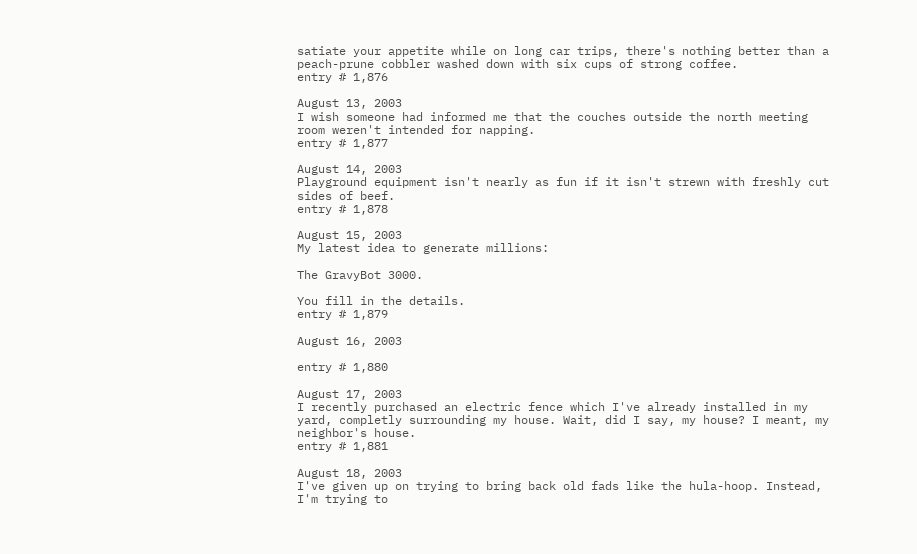satiate your appetite while on long car trips, there's nothing better than a peach-prune cobbler washed down with six cups of strong coffee.
entry # 1,876

August 13, 2003
I wish someone had informed me that the couches outside the north meeting room weren't intended for napping.
entry # 1,877

August 14, 2003
Playground equipment isn't nearly as fun if it isn't strewn with freshly cut sides of beef.
entry # 1,878

August 15, 2003
My latest idea to generate millions:

The GravyBot 3000.

You fill in the details.
entry # 1,879

August 16, 2003

entry # 1,880

August 17, 2003
I recently purchased an electric fence which I've already installed in my yard, completly surrounding my house. Wait, did I say, my house? I meant, my neighbor's house.
entry # 1,881

August 18, 2003
I've given up on trying to bring back old fads like the hula-hoop. Instead, I'm trying to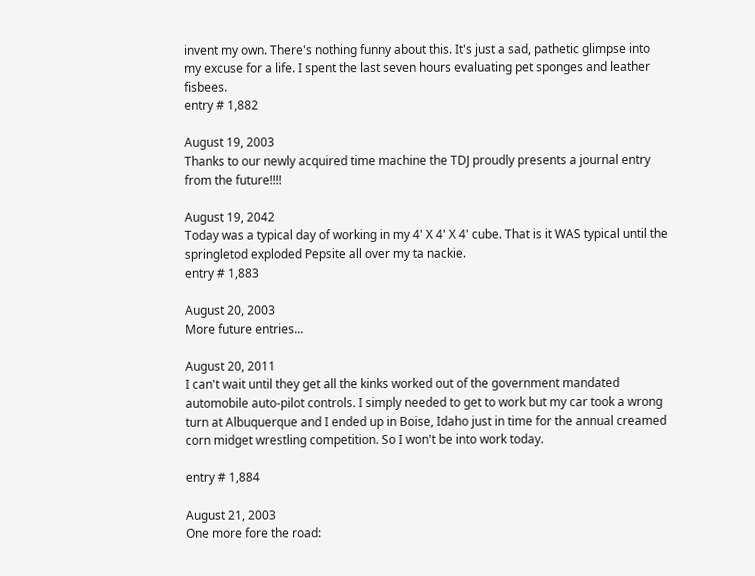invent my own. There's nothing funny about this. It's just a sad, pathetic glimpse into my excuse for a life. I spent the last seven hours evaluating pet sponges and leather fisbees.
entry # 1,882

August 19, 2003
Thanks to our newly acquired time machine the TDJ proudly presents a journal entry from the future!!!!

August 19, 2042
Today was a typical day of working in my 4' X 4' X 4' cube. That is it WAS typical until the springletod exploded Pepsite all over my ta nackie.
entry # 1,883

August 20, 2003
More future entries...

August 20, 2011
I can't wait until they get all the kinks worked out of the government mandated automobile auto-pilot controls. I simply needed to get to work but my car took a wrong turn at Albuquerque and I ended up in Boise, Idaho just in time for the annual creamed corn midget wrestling competition. So I won't be into work today.

entry # 1,884

August 21, 2003
One more fore the road: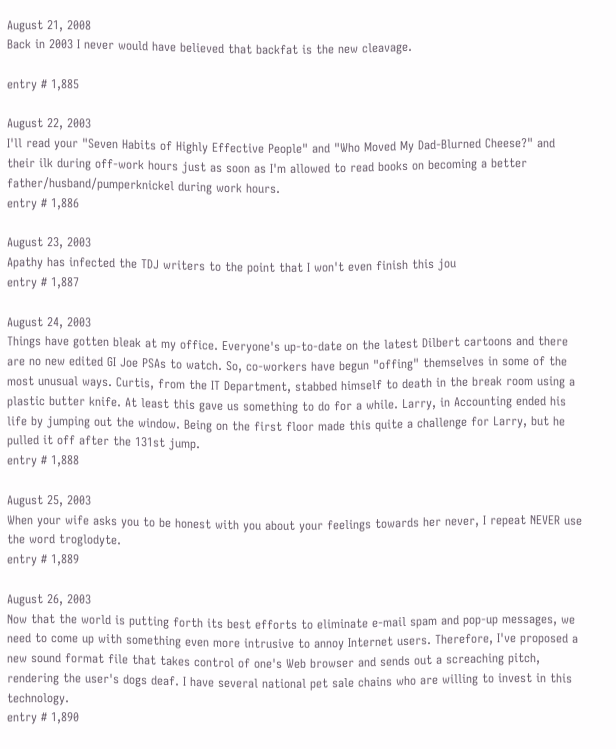August 21, 2008
Back in 2003 I never would have believed that backfat is the new cleavage.

entry # 1,885

August 22, 2003
I'll read your "Seven Habits of Highly Effective People" and "Who Moved My Dad-Blurned Cheese?" and their ilk during off-work hours just as soon as I'm allowed to read books on becoming a better father/husband/pumperknickel during work hours.
entry # 1,886

August 23, 2003
Apathy has infected the TDJ writers to the point that I won't even finish this jou
entry # 1,887

August 24, 2003
Things have gotten bleak at my office. Everyone's up-to-date on the latest Dilbert cartoons and there are no new edited GI Joe PSAs to watch. So, co-workers have begun "offing" themselves in some of the most unusual ways. Curtis, from the IT Department, stabbed himself to death in the break room using a plastic butter knife. At least this gave us something to do for a while. Larry, in Accounting ended his life by jumping out the window. Being on the first floor made this quite a challenge for Larry, but he pulled it off after the 131st jump.
entry # 1,888

August 25, 2003
When your wife asks you to be honest with you about your feelings towards her never, I repeat NEVER use the word troglodyte.
entry # 1,889

August 26, 2003
Now that the world is putting forth its best efforts to eliminate e-mail spam and pop-up messages, we need to come up with something even more intrusive to annoy Internet users. Therefore, I've proposed a new sound format file that takes control of one's Web browser and sends out a screaching pitch, rendering the user's dogs deaf. I have several national pet sale chains who are willing to invest in this technology.
entry # 1,890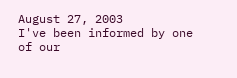August 27, 2003
I've been informed by one of our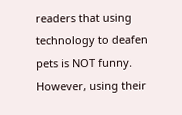readers that using technology to deafen pets is NOT funny. However, using their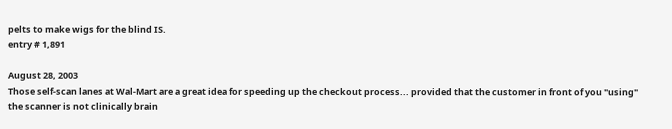pelts to make wigs for the blind IS.
entry # 1,891

August 28, 2003
Those self-scan lanes at Wal-Mart are a great idea for speeding up the checkout process... provided that the customer in front of you "using" the scanner is not clinically brain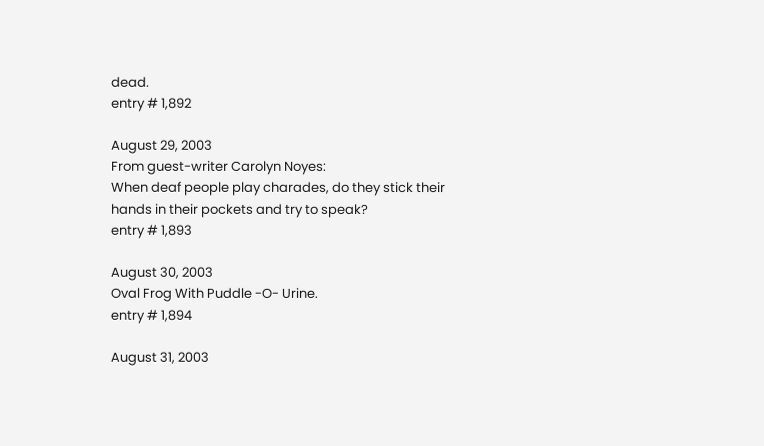dead.
entry # 1,892

August 29, 2003
From guest-writer Carolyn Noyes:
When deaf people play charades, do they stick their hands in their pockets and try to speak?
entry # 1,893

August 30, 2003
Oval Frog With Puddle -O- Urine.
entry # 1,894

August 31, 2003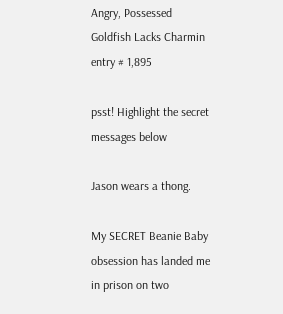Angry, Possessed Goldfish Lacks Charmin
entry # 1,895

psst! Highlight the secret messages below

Jason wears a thong.

My SECRET Beanie Baby obsession has landed me in prison on two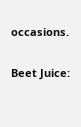occasions.

Beet Juice: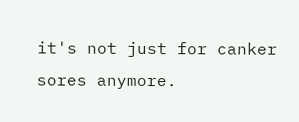it's not just for canker sores anymore.